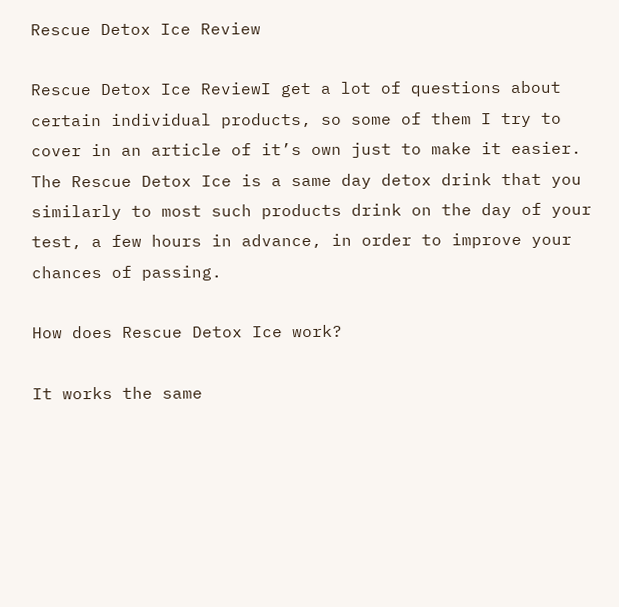Rescue Detox Ice Review

Rescue Detox Ice ReviewI get a lot of questions about certain individual products, so some of them I try to cover in an article of it’s own just to make it easier. The Rescue Detox Ice is a same day detox drink that you similarly to most such products drink on the day of your test, a few hours in advance, in order to improve your chances of passing.

How does Rescue Detox Ice work?

It works the same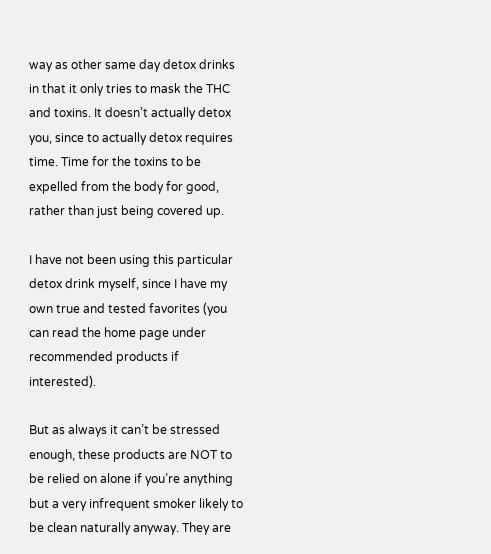way as other same day detox drinks in that it only tries to mask the THC and toxins. It doesn’t actually detox you, since to actually detox requires time. Time for the toxins to be expelled from the body for good, rather than just being covered up.

I have not been using this particular detox drink myself, since I have my own true and tested favorites (you can read the home page under recommended products if interested).

But as always it can’t be stressed enough, these products are NOT to be relied on alone if you’re anything but a very infrequent smoker likely to be clean naturally anyway. They are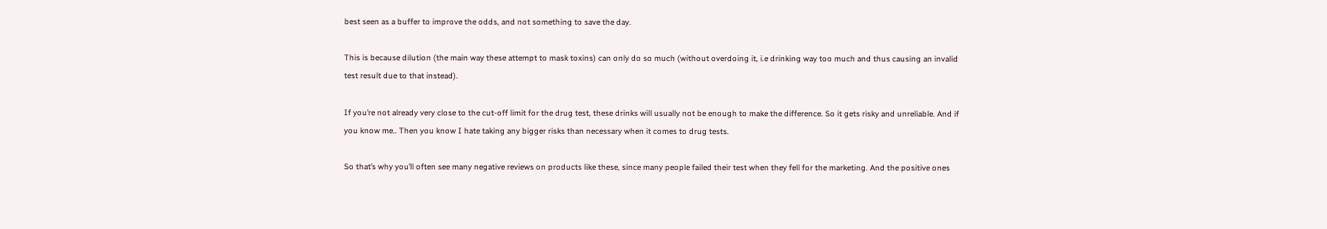best seen as a buffer to improve the odds, and not something to save the day.

This is because dilution (the main way these attempt to mask toxins) can only do so much (without overdoing it, i.e drinking way too much and thus causing an invalid test result due to that instead).

If you’re not already very close to the cut-off limit for the drug test, these drinks will usually not be enough to make the difference. So it gets risky and unreliable. And if you know me.. Then you know I hate taking any bigger risks than necessary when it comes to drug tests.

So that’s why you’ll often see many negative reviews on products like these, since many people failed their test when they fell for the marketing. And the positive ones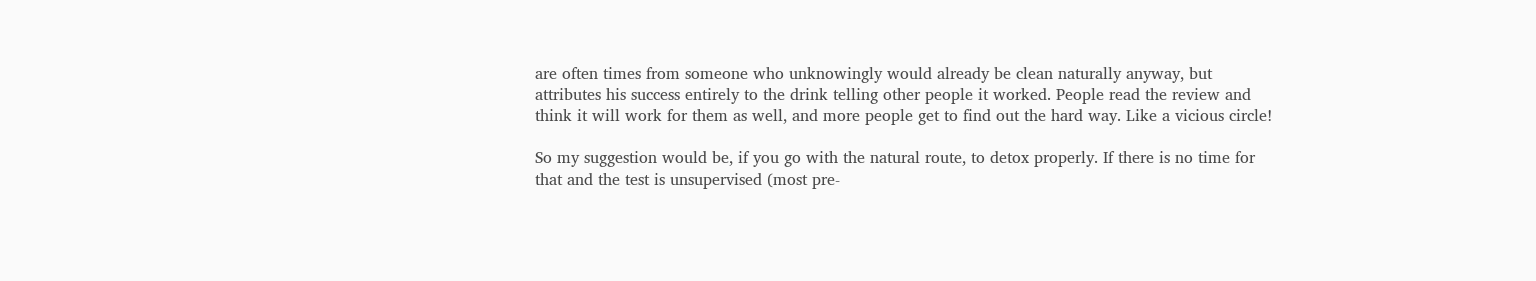are often times from someone who unknowingly would already be clean naturally anyway, but attributes his success entirely to the drink telling other people it worked. People read the review and think it will work for them as well, and more people get to find out the hard way. Like a vicious circle!

So my suggestion would be, if you go with the natural route, to detox properly. If there is no time for that and the test is unsupervised (most pre-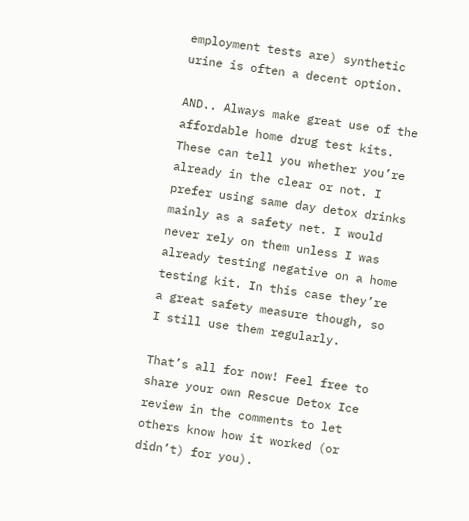employment tests are) synthetic urine is often a decent option.

AND.. Always make great use of the affordable home drug test kits. These can tell you whether you’re already in the clear or not. I prefer using same day detox drinks mainly as a safety net. I would never rely on them unless I was already testing negative on a home testing kit. In this case they’re a great safety measure though, so I still use them regularly.

That’s all for now! Feel free to share your own Rescue Detox Ice review in the comments to let others know how it worked (or didn’t) for you).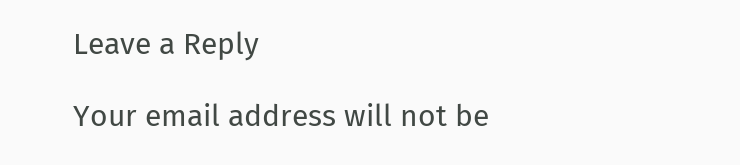Leave a Reply

Your email address will not be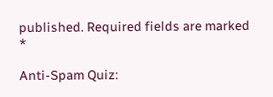published. Required fields are marked *

Anti-Spam Quiz: